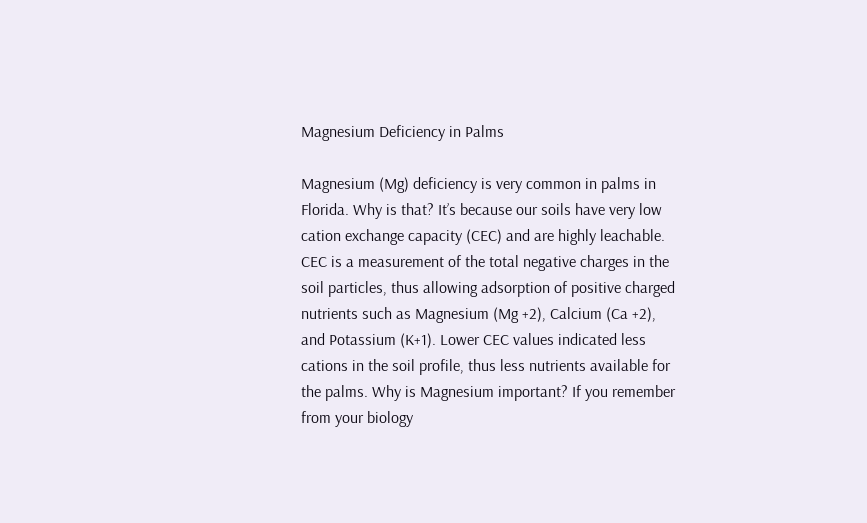Magnesium Deficiency in Palms

Magnesium (Mg) deficiency is very common in palms in Florida. Why is that? It’s because our soils have very low cation exchange capacity (CEC) and are highly leachable. CEC is a measurement of the total negative charges in the soil particles, thus allowing adsorption of positive charged nutrients such as Magnesium (Mg +2), Calcium (Ca +2), and Potassium (K+1). Lower CEC values indicated less cations in the soil profile, thus less nutrients available for the palms. Why is Magnesium important? If you remember from your biology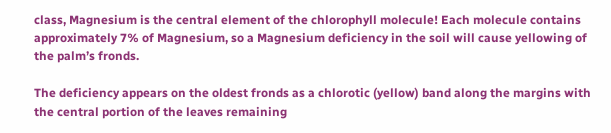class, Magnesium is the central element of the chlorophyll molecule! Each molecule contains approximately 7% of Magnesium, so a Magnesium deficiency in the soil will cause yellowing of the palm’s fronds.

The deficiency appears on the oldest fronds as a chlorotic (yellow) band along the margins with the central portion of the leaves remaining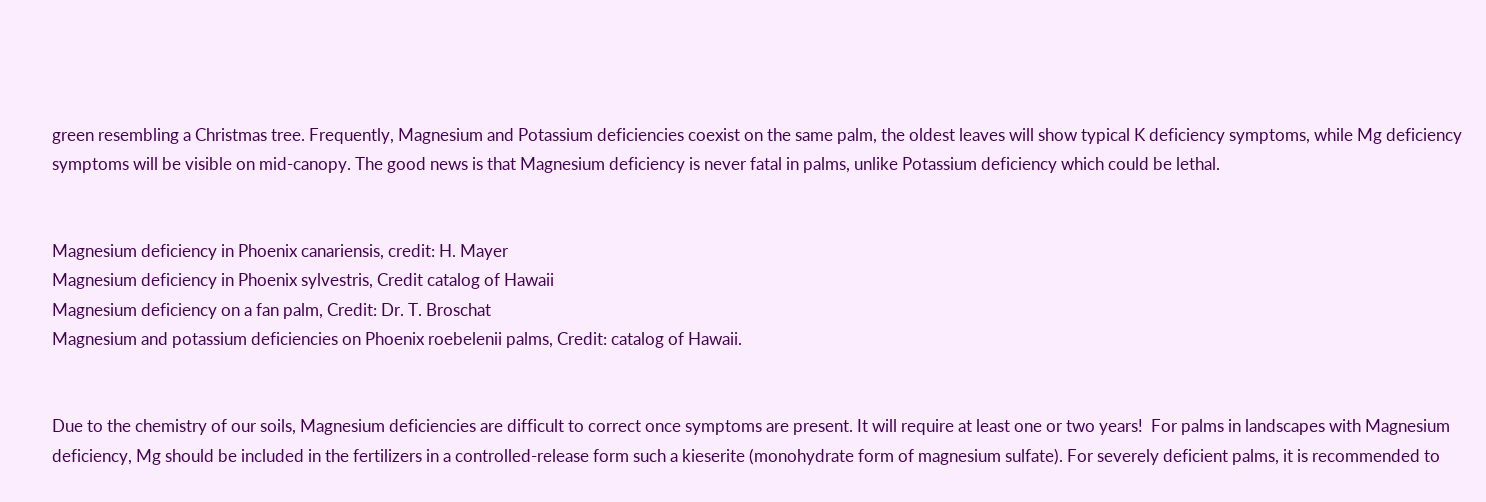green resembling a Christmas tree. Frequently, Magnesium and Potassium deficiencies coexist on the same palm, the oldest leaves will show typical K deficiency symptoms, while Mg deficiency symptoms will be visible on mid-canopy. The good news is that Magnesium deficiency is never fatal in palms, unlike Potassium deficiency which could be lethal.


Magnesium deficiency in Phoenix canariensis, credit: H. Mayer
Magnesium deficiency in Phoenix sylvestris, Credit catalog of Hawaii
Magnesium deficiency on a fan palm, Credit: Dr. T. Broschat
Magnesium and potassium deficiencies on Phoenix roebelenii palms, Credit: catalog of Hawaii.


Due to the chemistry of our soils, Magnesium deficiencies are difficult to correct once symptoms are present. It will require at least one or two years!  For palms in landscapes with Magnesium deficiency, Mg should be included in the fertilizers in a controlled-release form such a kieserite (monohydrate form of magnesium sulfate). For severely deficient palms, it is recommended to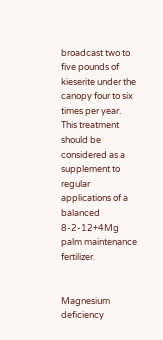broadcast two to five pounds of kieserite under the canopy four to six times per year. This treatment should be considered as a supplement to regular applications of a balanced 8-2-12+4Mg palm maintenance fertilizer.


Magnesium deficiency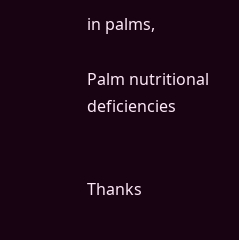in palms,

Palm nutritional deficiencies


Thanks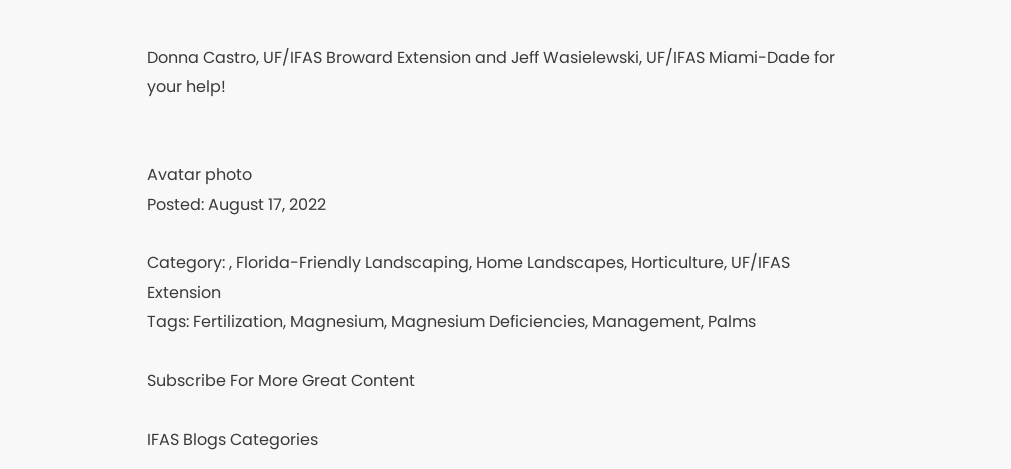Donna Castro, UF/IFAS Broward Extension and Jeff Wasielewski, UF/IFAS Miami-Dade for your help!


Avatar photo
Posted: August 17, 2022

Category: , Florida-Friendly Landscaping, Home Landscapes, Horticulture, UF/IFAS Extension
Tags: Fertilization, Magnesium, Magnesium Deficiencies, Management, Palms

Subscribe For More Great Content

IFAS Blogs Categories